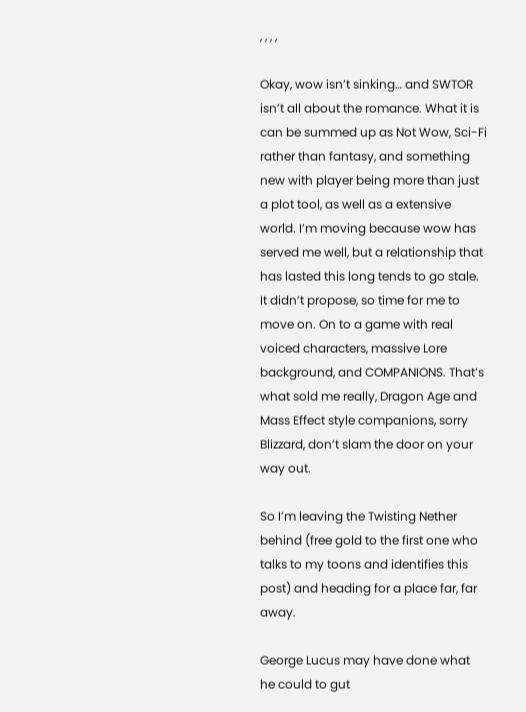, , , ,

Okay, wow isn’t sinking… and SWTOR isn’t all about the romance. What it is can be summed up as Not Wow, Sci-Fi rather than fantasy, and something new with player being more than just a plot tool, as well as a extensive world. I’m moving because wow has served me well, but a relationship that has lasted this long tends to go stale. It didn’t propose, so time for me to move on. On to a game with real voiced characters, massive Lore background, and COMPANIONS. That’s what sold me really, Dragon Age and Mass Effect style companions, sorry Blizzard, don’t slam the door on your way out.

So I’m leaving the Twisting Nether behind (free gold to the first one who talks to my toons and identifies this post) and heading for a place far, far away.

George Lucus may have done what he could to gut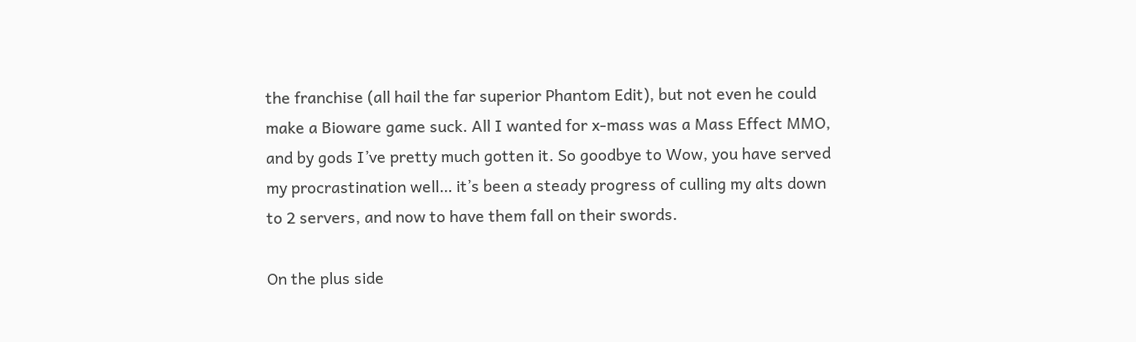the franchise (all hail the far superior Phantom Edit), but not even he could make a Bioware game suck. All I wanted for x-mass was a Mass Effect MMO, and by gods I’ve pretty much gotten it. So goodbye to Wow, you have served my procrastination well… it’s been a steady progress of culling my alts down to 2 servers, and now to have them fall on their swords.

On the plus side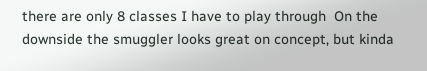there are only 8 classes I have to play through  On the downside the smuggler looks great on concept, but kinda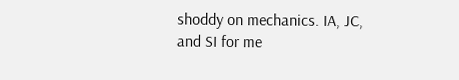shoddy on mechanics. IA, JC, and SI for me